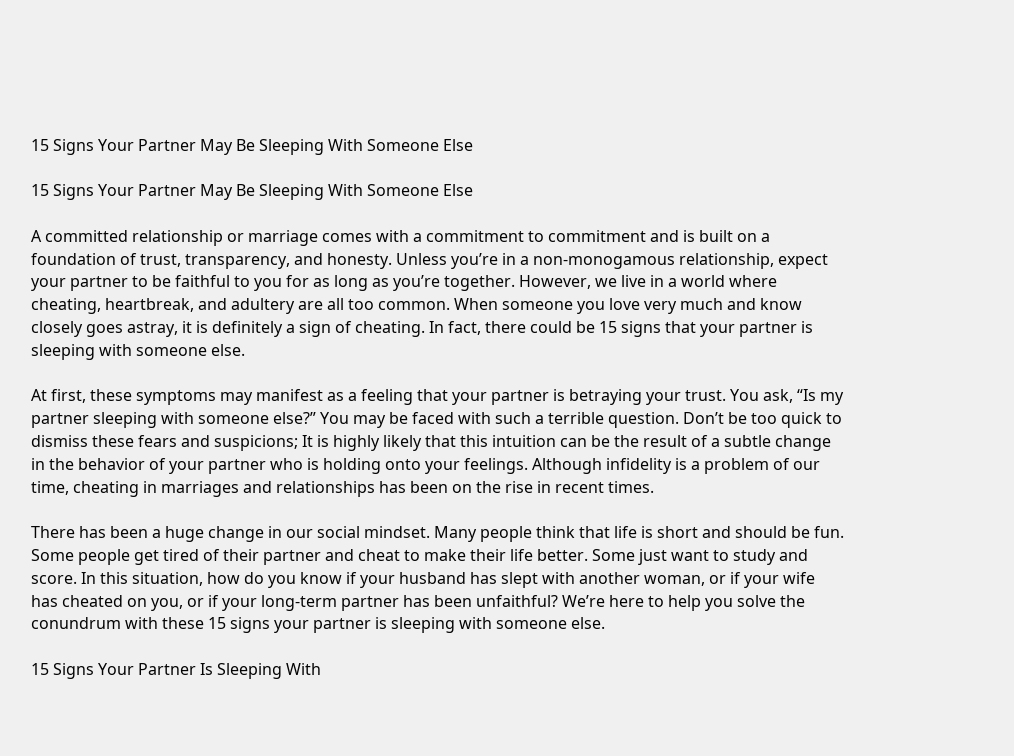15 Signs Your Partner May Be Sleeping With Someone Else

15 Signs Your Partner May Be Sleeping With Someone Else

A committed relationship or marriage comes with a commitment to commitment and is built on a foundation of trust, transparency, and honesty. Unless you’re in a non-monogamous relationship, expect your partner to be faithful to you for as long as you’re together. However, we live in a world where cheating, heartbreak, and adultery are all too common. When someone you love very much and know closely goes astray, it is definitely a sign of cheating. In fact, there could be 15 signs that your partner is sleeping with someone else.

At first, these symptoms may manifest as a feeling that your partner is betraying your trust. You ask, “Is my partner sleeping with someone else?” You may be faced with such a terrible question. Don’t be too quick to dismiss these fears and suspicions; It is highly likely that this intuition can be the result of a subtle change in the behavior of your partner who is holding onto your feelings. Although infidelity is a problem of our time, cheating in marriages and relationships has been on the rise in recent times.

There has been a huge change in our social mindset. Many people think that life is short and should be fun. Some people get tired of their partner and cheat to make their life better. Some just want to study and score. In this situation, how do you know if your husband has slept with another woman, or if your wife has cheated on you, or if your long-term partner has been unfaithful? We’re here to help you solve the conundrum with these 15 signs your partner is sleeping with someone else.

15 Signs Your Partner Is Sleeping With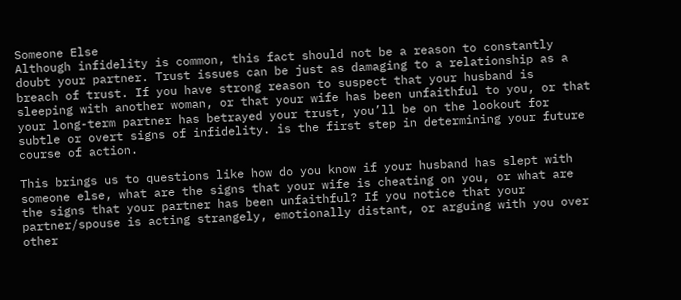Someone Else
Although infidelity is common, this fact should not be a reason to constantly doubt your partner. Trust issues can be just as damaging to a relationship as a breach of trust. If you have strong reason to suspect that your husband is sleeping with another woman, or that your wife has been unfaithful to you, or that your long-term partner has betrayed your trust, you’ll be on the lookout for subtle or overt signs of infidelity. is the first step in determining your future course of action.

This brings us to questions like how do you know if your husband has slept with someone else, what are the signs that your wife is cheating on you, or what are the signs that your partner has been unfaithful? If you notice that your partner/spouse is acting strangely, emotionally distant, or arguing with you over other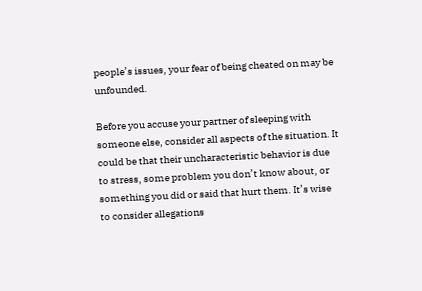people’s issues, your fear of being cheated on may be unfounded.

Before you accuse your partner of sleeping with someone else, consider all aspects of the situation. It could be that their uncharacteristic behavior is due to stress, some problem you don’t know about, or something you did or said that hurt them. It’s wise to consider allegations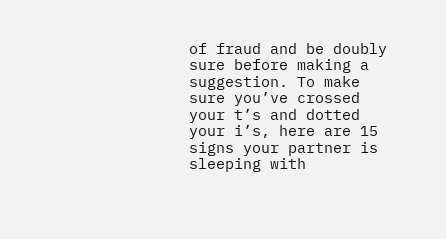of fraud and be doubly sure before making a suggestion. To make sure you’ve crossed your t’s and dotted your i’s, here are 15 signs your partner is sleeping with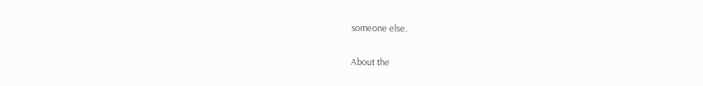someone else.

About the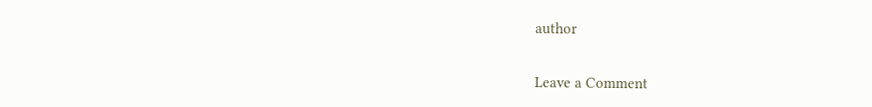author


Leave a Comment